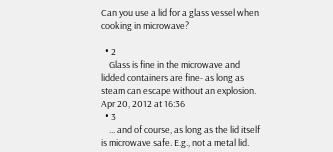Can you use a lid for a glass vessel when cooking in microwave?

  • 2
    Glass is fine in the microwave and lidded containers are fine- as long as steam can escape without an explosion. Apr 20, 2012 at 16:36
  • 3
    ... and of course, as long as the lid itself is microwave safe. E.g., not a metal lid.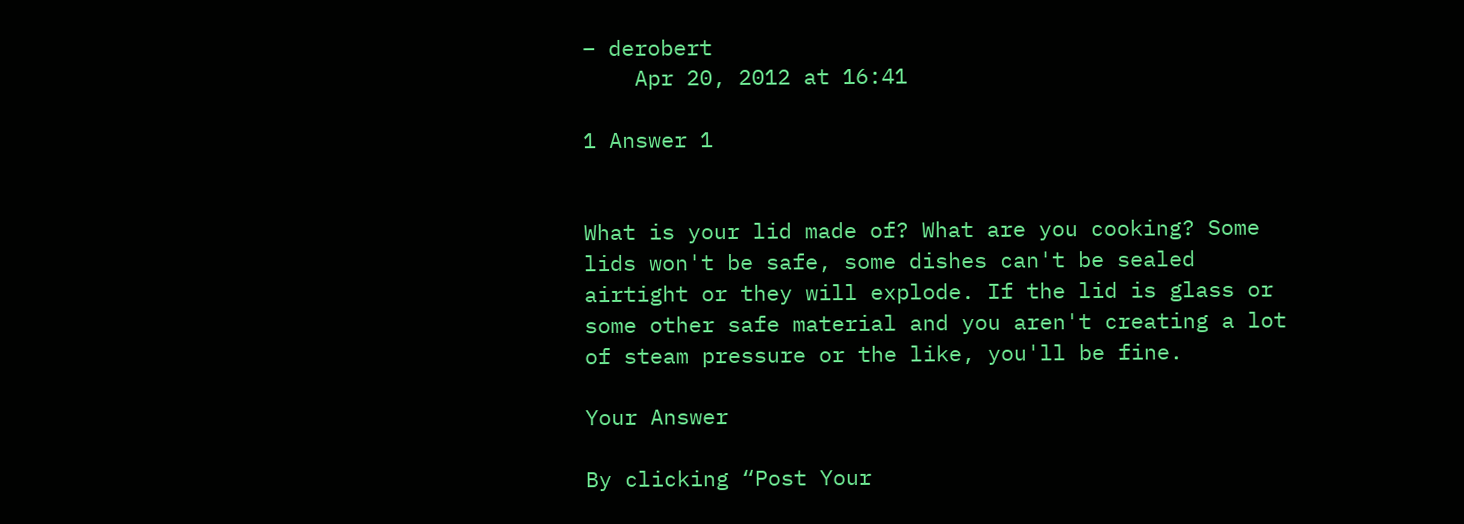– derobert
    Apr 20, 2012 at 16:41

1 Answer 1


What is your lid made of? What are you cooking? Some lids won't be safe, some dishes can't be sealed airtight or they will explode. If the lid is glass or some other safe material and you aren't creating a lot of steam pressure or the like, you'll be fine.

Your Answer

By clicking “Post Your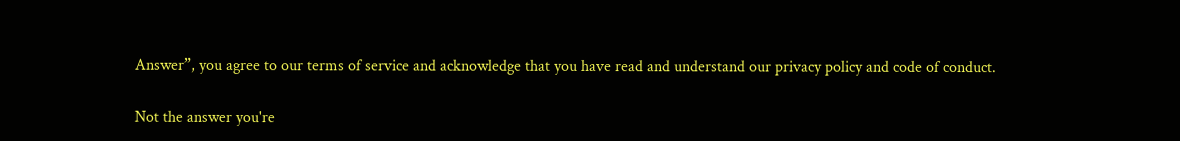Answer”, you agree to our terms of service and acknowledge that you have read and understand our privacy policy and code of conduct.

Not the answer you're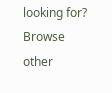looking for? Browse other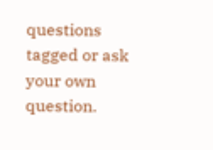questions tagged or ask your own question.